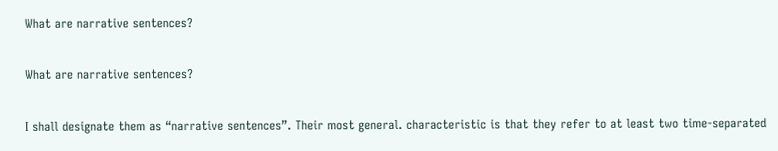What are narrative sentences?

What are narrative sentences?

I shall designate them as “narrative sentences”. Their most general. characteristic is that they refer to at least two time-separated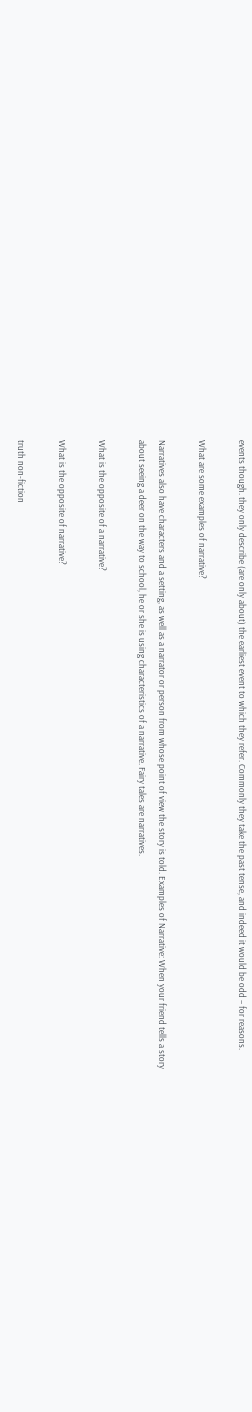events though. they only describe (are only about) the earliest event to which they refer. Commonly they take the past tense, and indeed it would be odd – for reasons.

What are some examples of narrative?

Narratives also have characters and a setting, as well as a narrator or person from whose point of view the story is told. Examples of Narrative: When your friend tells a story about seeing a deer on the way to school, he or she is using characteristics of a narrative. Fairy tales are narratives.

What is the opposite of a narrative?

What is the opposite of narrative?

truth non-fiction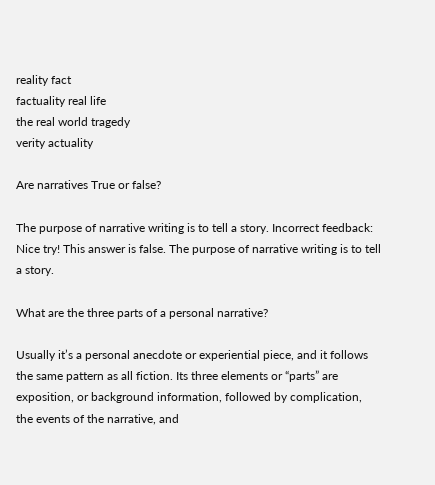reality fact
factuality real life
the real world tragedy
verity actuality

Are narratives True or false?

The purpose of narrative writing is to tell a story. Incorrect feedback: Nice try! This answer is false. The purpose of narrative writing is to tell a story.

What are the three parts of a personal narrative?

Usually it’s a personal anecdote or experiential piece, and it follows the same pattern as all fiction. Its three elements or “parts” are exposition, or background information, followed by complication, the events of the narrative, and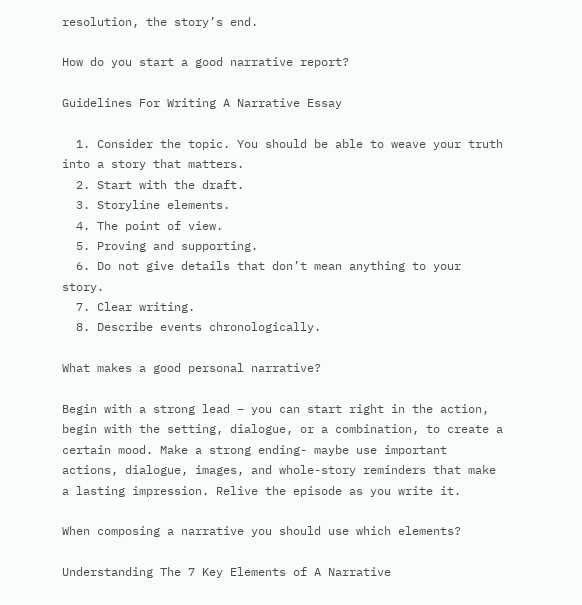resolution, the story’s end.

How do you start a good narrative report?

Guidelines For Writing A Narrative Essay

  1. Consider the topic. You should be able to weave your truth into a story that matters.
  2. Start with the draft.
  3. Storyline elements.
  4. The point of view.
  5. Proving and supporting.
  6. Do not give details that don’t mean anything to your story.
  7. Clear writing.
  8. Describe events chronologically.

What makes a good personal narrative?

Begin with a strong lead – you can start right in the action, begin with the setting, dialogue, or a combination, to create a certain mood. Make a strong ending- maybe use important actions, dialogue, images, and whole-story reminders that make a lasting impression. Relive the episode as you write it.

When composing a narrative you should use which elements?

Understanding The 7 Key Elements of A Narrative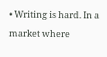• Writing is hard. In a market where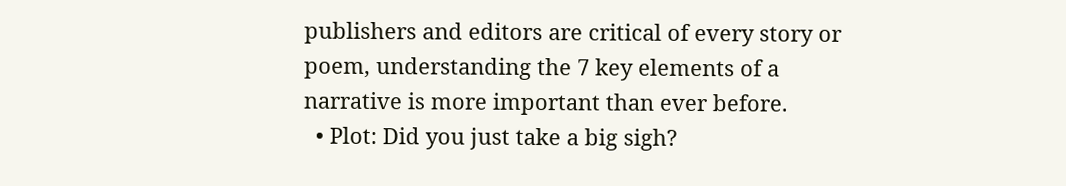publishers and editors are critical of every story or poem, understanding the 7 key elements of a narrative is more important than ever before.
  • Plot: Did you just take a big sigh?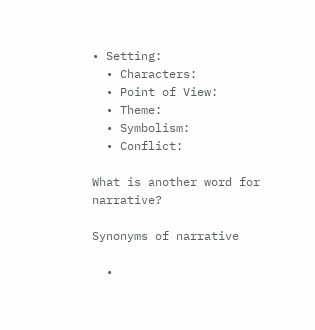• Setting:
  • Characters:
  • Point of View:
  • Theme:
  • Symbolism:
  • Conflict:

What is another word for narrative?

Synonyms of narrative

  •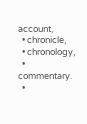account,
  • chronicle,
  • chronology,
  • commentary.
  •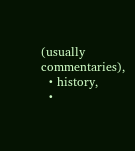(usually commentaries),
  • history,
  •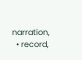narration,
  • record,